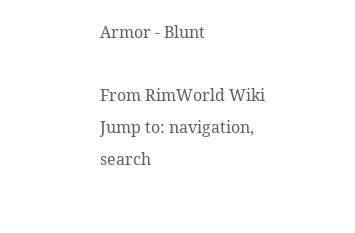Armor - Blunt

From RimWorld Wiki
Jump to: navigation, search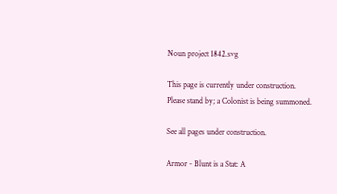Noun project 1842.svg

This page is currently under construction.
Please stand by; a Colonist is being summoned.

See all pages under construction.

Armor - Blunt is a Stat: A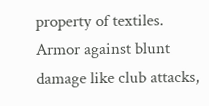property of textiles. Armor against blunt damage like club attacks,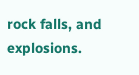rock falls, and explosions.